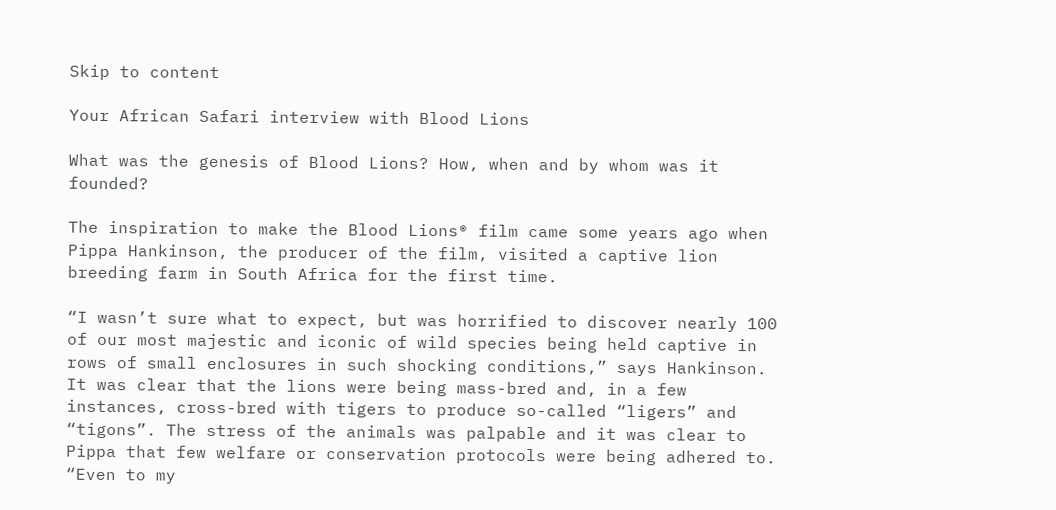Skip to content

Your African Safari interview with Blood Lions

What was the genesis of Blood Lions? How, when and by whom was it founded?

The inspiration to make the Blood Lions® film came some years ago when Pippa Hankinson, the producer of the film, visited a captive lion breeding farm in South Africa for the first time.

“I wasn’t sure what to expect, but was horrified to discover nearly 100 of our most majestic and iconic of wild species being held captive in rows of small enclosures in such shocking conditions,” says Hankinson.  It was clear that the lions were being mass-bred and, in a few instances, cross-bred with tigers to produce so-called “ligers” and “tigons”. The stress of the animals was palpable and it was clear to Pippa that few welfare or conservation protocols were being adhered to.  “Even to my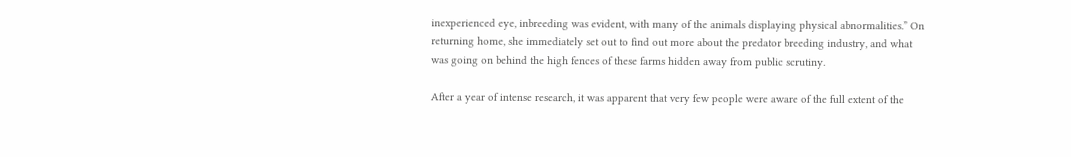inexperienced eye, inbreeding was evident, with many of the animals displaying physical abnormalities.” On returning home, she immediately set out to find out more about the predator breeding industry, and what was going on behind the high fences of these farms hidden away from public scrutiny.

After a year of intense research, it was apparent that very few people were aware of the full extent of the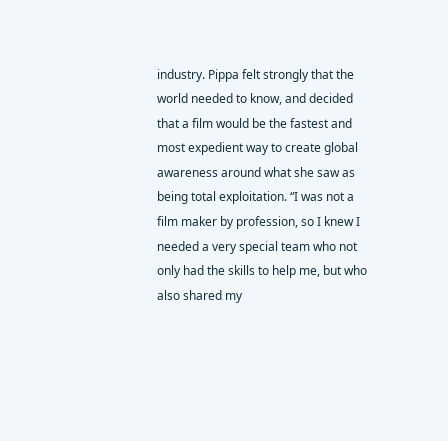industry. Pippa felt strongly that the world needed to know, and decided that a film would be the fastest and most expedient way to create global awareness around what she saw as being total exploitation. “I was not a film maker by profession, so I knew I needed a very special team who not only had the skills to help me, but who also shared my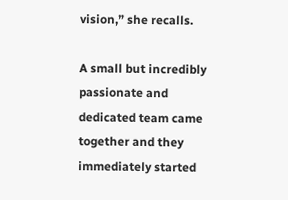vision,” she recalls.

A small but incredibly passionate and dedicated team came together and they immediately started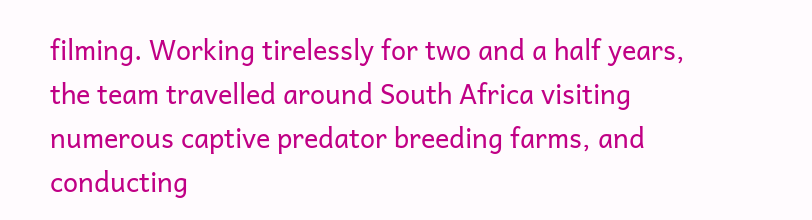filming. Working tirelessly for two and a half years, the team travelled around South Africa visiting numerous captive predator breeding farms, and conducting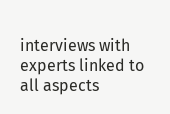interviews with experts linked to all aspects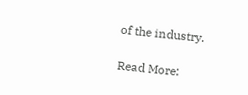of the industry.

Read More: